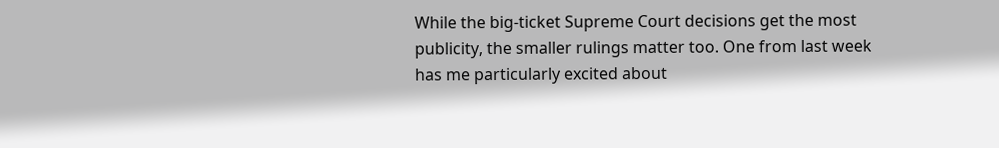While the big-ticket Supreme Court decisions get the most publicity, the smaller rulings matter too. One from last week has me particularly excited about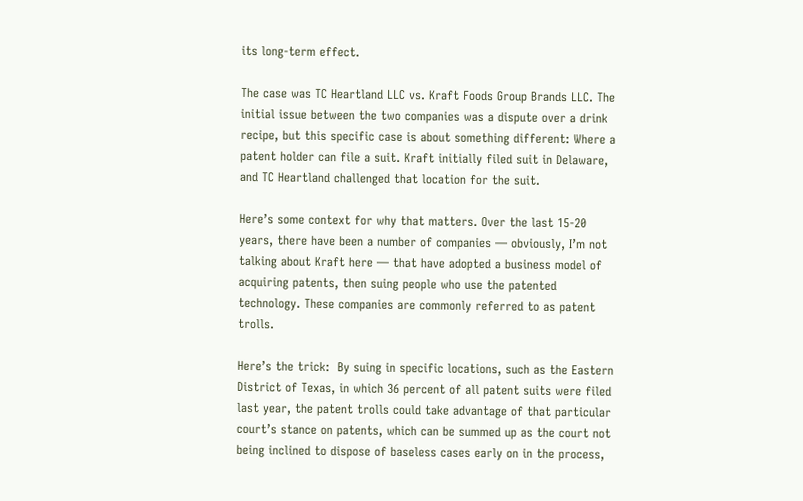its long-term effect.

The case was TC Heartland LLC vs. Kraft Foods Group Brands LLC. The initial issue between the two companies was a dispute over a drink recipe, but this specific case is about something different: Where a patent holder can file a suit. Kraft initially filed suit in Delaware, and TC Heartland challenged that location for the suit.

Here’s some context for why that matters. Over the last 15-20 years, there have been a number of companies — obviously, I’m not talking about Kraft here — that have adopted a business model of acquiring patents, then suing people who use the patented technology. These companies are commonly referred to as patent trolls.

Here’s the trick:  By suing in specific locations, such as the Eastern District of Texas, in which 36 percent of all patent suits were filed last year, the patent trolls could take advantage of that particular court’s stance on patents, which can be summed up as the court not being inclined to dispose of baseless cases early on in the process,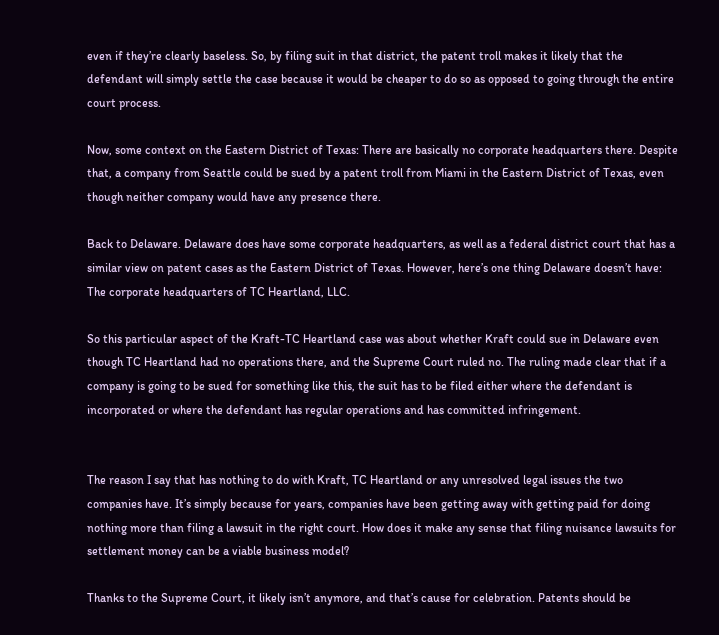even if they’re clearly baseless. So, by filing suit in that district, the patent troll makes it likely that the defendant will simply settle the case because it would be cheaper to do so as opposed to going through the entire court process.

Now, some context on the Eastern District of Texas: There are basically no corporate headquarters there. Despite that, a company from Seattle could be sued by a patent troll from Miami in the Eastern District of Texas, even though neither company would have any presence there.

Back to Delaware. Delaware does have some corporate headquarters, as well as a federal district court that has a similar view on patent cases as the Eastern District of Texas. However, here’s one thing Delaware doesn’t have: The corporate headquarters of TC Heartland, LLC.

So this particular aspect of the Kraft-TC Heartland case was about whether Kraft could sue in Delaware even though TC Heartland had no operations there, and the Supreme Court ruled no. The ruling made clear that if a company is going to be sued for something like this, the suit has to be filed either where the defendant is incorporated or where the defendant has regular operations and has committed infringement.


The reason I say that has nothing to do with Kraft, TC Heartland or any unresolved legal issues the two companies have. It’s simply because for years, companies have been getting away with getting paid for doing nothing more than filing a lawsuit in the right court. How does it make any sense that filing nuisance lawsuits for settlement money can be a viable business model?

Thanks to the Supreme Court, it likely isn’t anymore, and that’s cause for celebration. Patents should be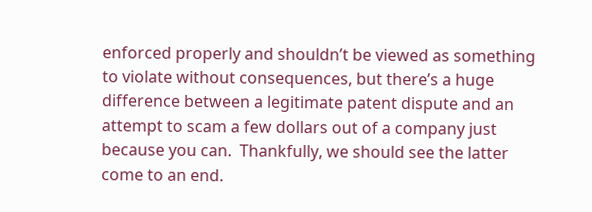enforced properly and shouldn’t be viewed as something to violate without consequences, but there’s a huge difference between a legitimate patent dispute and an attempt to scam a few dollars out of a company just because you can.  Thankfully, we should see the latter come to an end.